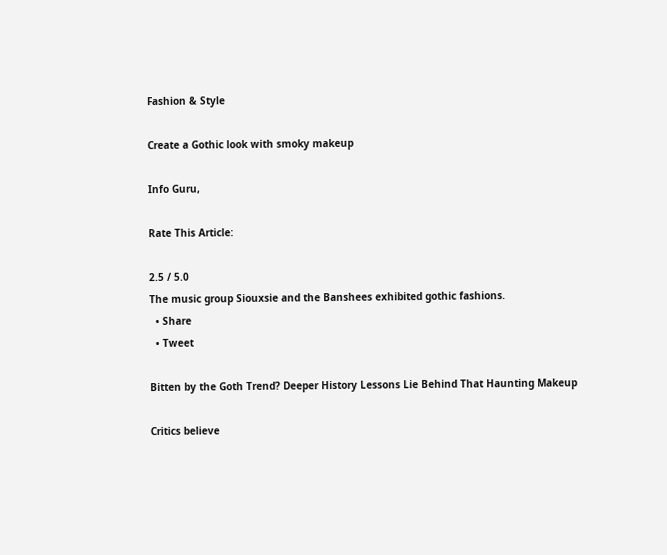Fashion & Style

Create a Gothic look with smoky makeup

Info Guru,

Rate This Article:

2.5 / 5.0
The music group Siouxsie and the Banshees exhibited gothic fashions.
  • Share
  • Tweet

Bitten by the Goth Trend? Deeper History Lessons Lie Behind That Haunting Makeup

Critics believe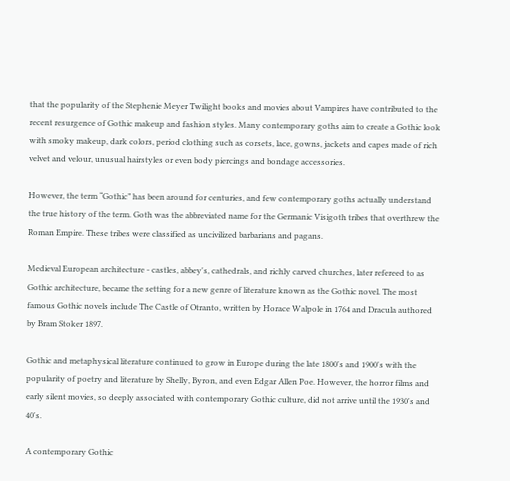that the popularity of the Stephenie Meyer Twilight books and movies about Vampires have contributed to the recent resurgence of Gothic makeup and fashion styles. Many contemporary goths aim to create a Gothic look with smoky makeup, dark colors, period clothing such as corsets, lace, gowns, jackets and capes made of rich velvet and velour, unusual hairstyles or even body piercings and bondage accessories.

However, the term “Gothic” has been around for centuries, and few contemporary goths actually understand the true history of the term. Goth was the abbreviated name for the Germanic Visigoth tribes that overthrew the Roman Empire. These tribes were classified as uncivilized barbarians and pagans.

Medieval European architecture - castles, abbey's, cathedrals, and richly carved churches, later refereed to as Gothic architecture, became the setting for a new genre of literature known as the Gothic novel. The most famous Gothic novels include The Castle of Otranto, written by Horace Walpole in 1764 and Dracula authored by Bram Stoker 1897.

Gothic and metaphysical literature continued to grow in Europe during the late 1800's and 1900's with the popularity of poetry and literature by Shelly, Byron, and even Edgar Allen Poe. However, the horror films and early silent movies, so deeply associated with contemporary Gothic culture, did not arrive until the 1930's and 40's.

A contemporary Gothic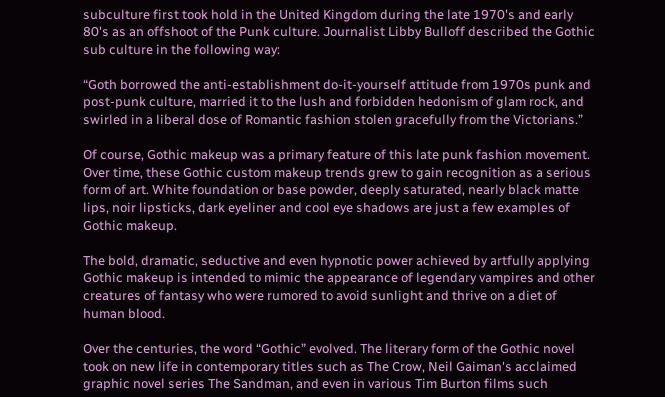subculture first took hold in the United Kingdom during the late 1970's and early 80's as an offshoot of the Punk culture. Journalist Libby Bulloff described the Gothic sub culture in the following way:

“Goth borrowed the anti-establishment do-it-yourself attitude from 1970s punk and post-punk culture, married it to the lush and forbidden hedonism of glam rock, and swirled in a liberal dose of Romantic fashion stolen gracefully from the Victorians.”

Of course, Gothic makeup was a primary feature of this late punk fashion movement. Over time, these Gothic custom makeup trends grew to gain recognition as a serious form of art. White foundation or base powder, deeply saturated, nearly black matte lips, noir lipsticks, dark eyeliner and cool eye shadows are just a few examples of Gothic makeup.

The bold, dramatic, seductive and even hypnotic power achieved by artfully applying Gothic makeup is intended to mimic the appearance of legendary vampires and other creatures of fantasy who were rumored to avoid sunlight and thrive on a diet of human blood.

Over the centuries, the word “Gothic” evolved. The literary form of the Gothic novel took on new life in contemporary titles such as The Crow, Neil Gaiman's acclaimed graphic novel series The Sandman, and even in various Tim Burton films such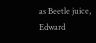as Beetle juice, Edward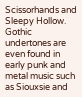Scissorhands and Sleepy Hollow. Gothic undertones are even found in early punk and metal music such as Siouxsie and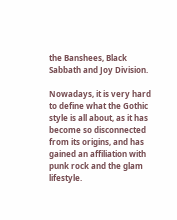the Banshees, Black Sabbath and Joy Division.

Nowadays, it is very hard to define what the Gothic style is all about, as it has become so disconnected from its origins, and has gained an affiliation with punk rock and the glam lifestyle.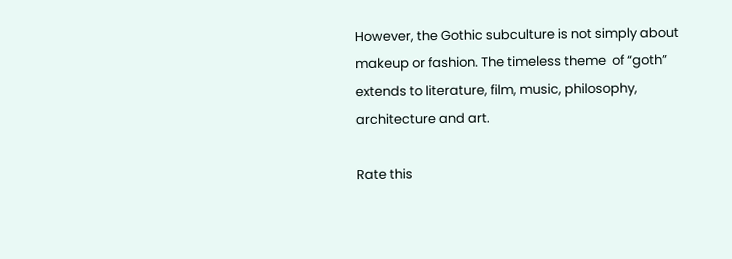However, the Gothic subculture is not simply about makeup or fashion. The timeless theme  of “goth” extends to literature, film, music, philosophy, architecture and art.

Rate this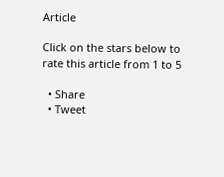Article

Click on the stars below to rate this article from 1 to 5

  • Share
  • Tweet